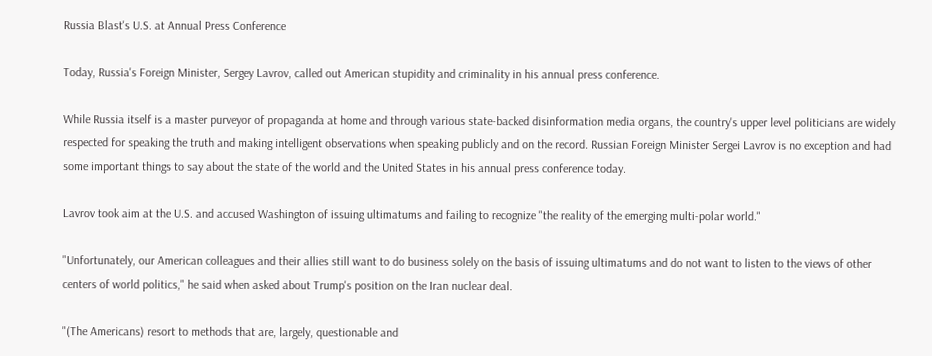Russia Blast's U.S. at Annual Press Conference

Today, Russia's Foreign Minister, Sergey Lavrov, called out American stupidity and criminality in his annual press conference.

While Russia itself is a master purveyor of propaganda at home and through various state-backed disinformation media organs, the country's upper level politicians are widely respected for speaking the truth and making intelligent observations when speaking publicly and on the record. Russian Foreign Minister Sergei Lavrov is no exception and had some important things to say about the state of the world and the United States in his annual press conference today.

Lavrov took aim at the U.S. and accused Washington of issuing ultimatums and failing to recognize "the reality of the emerging multi-polar world."

"Unfortunately, our American colleagues and their allies still want to do business solely on the basis of issuing ultimatums and do not want to listen to the views of other centers of world politics," he said when asked about Trump's position on the Iran nuclear deal.

"(The Americans) resort to methods that are, largely, questionable and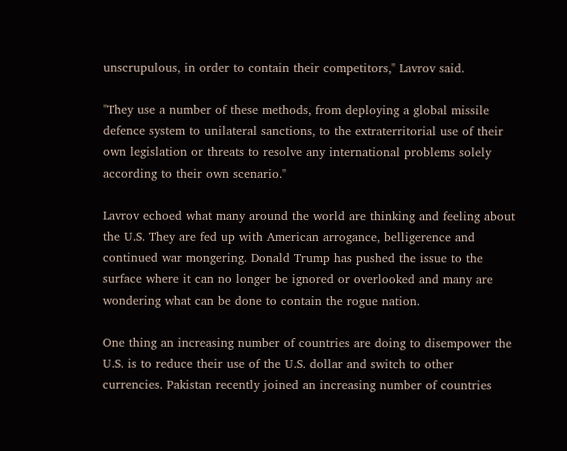unscrupulous, in order to contain their competitors," Lavrov said.

"They use a number of these methods, from deploying a global missile defence system to unilateral sanctions, to the extraterritorial use of their own legislation or threats to resolve any international problems solely according to their own scenario."

Lavrov echoed what many around the world are thinking and feeling about the U.S. They are fed up with American arrogance, belligerence and continued war mongering. Donald Trump has pushed the issue to the surface where it can no longer be ignored or overlooked and many are wondering what can be done to contain the rogue nation.

One thing an increasing number of countries are doing to disempower the U.S. is to reduce their use of the U.S. dollar and switch to other currencies. Pakistan recently joined an increasing number of countries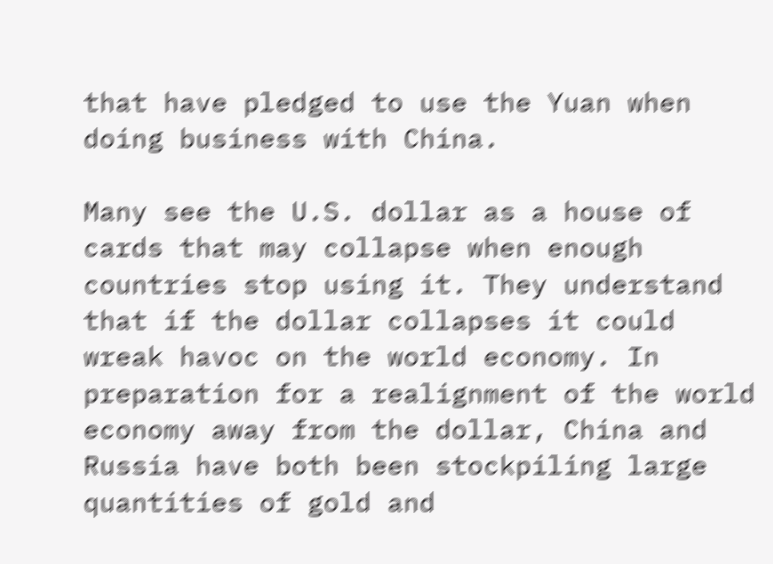that have pledged to use the Yuan when doing business with China.

Many see the U.S. dollar as a house of cards that may collapse when enough countries stop using it. They understand that if the dollar collapses it could wreak havoc on the world economy. In preparation for a realignment of the world economy away from the dollar, China and Russia have both been stockpiling large quantities of gold and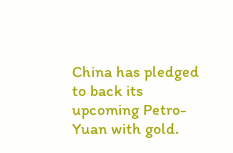China has pledged to back its upcoming Petro-Yuan with gold.